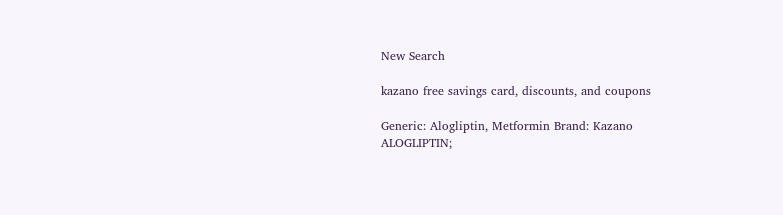New Search

kazano free savings card, discounts, and coupons

Generic: Alogliptin, Metformin Brand: Kazano ALOGLIPTIN;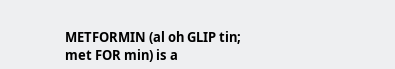METFORMIN (al oh GLIP tin; met FOR min) is a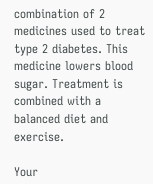combination of 2 medicines used to treat type 2 diabetes. This medicine lowers blood sugar. Treatment is combined with a balanced diet and exercise.

Your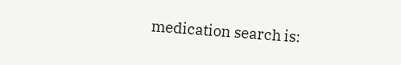medication search is: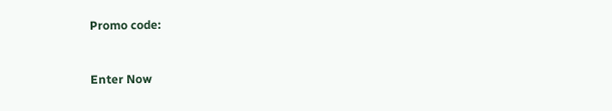Promo code:


Enter Now